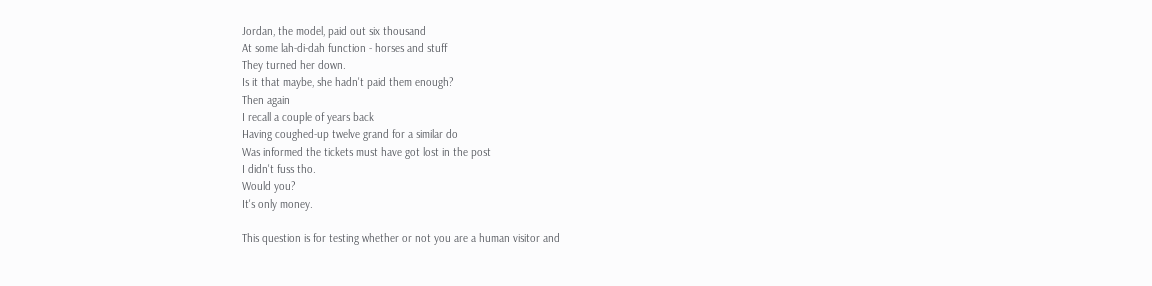Jordan, the model, paid out six thousand
At some lah-di-dah function - horses and stuff
They turned her down.
Is it that maybe, she hadn't paid them enough?
Then again
I recall a couple of years back
Having coughed-up twelve grand for a similar do
Was informed the tickets must have got lost in the post
I didn't fuss tho.
Would you?
It's only money.

This question is for testing whether or not you are a human visitor and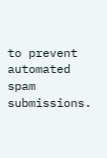to prevent automated spam submissions.